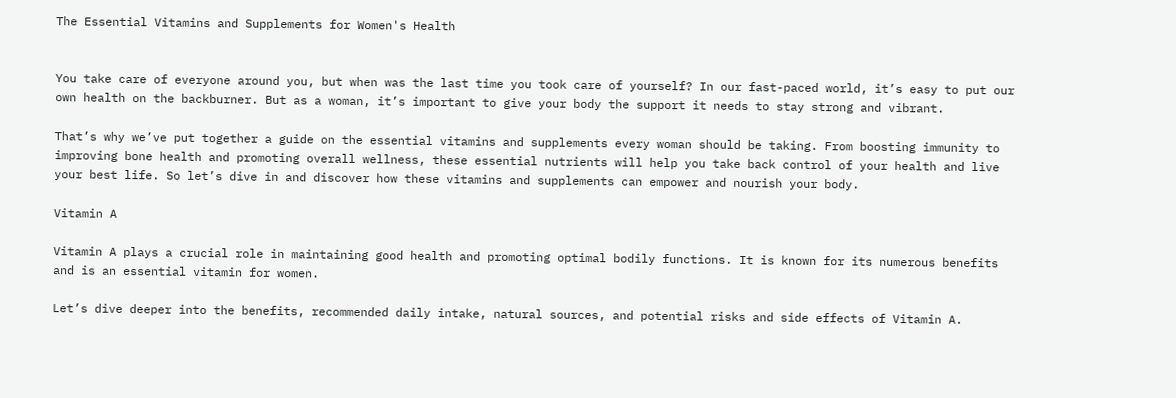The Essential Vitamins and Supplements for Women's Health


You take care of everyone around you, but when was the last time you took care of yourself? In our fast-paced world, it’s easy to put our own health on the backburner. But as a woman, it’s important to give your body the support it needs to stay strong and vibrant.

That’s why we’ve put together a guide on the essential vitamins and supplements every woman should be taking. From boosting immunity to improving bone health and promoting overall wellness, these essential nutrients will help you take back control of your health and live your best life. So let’s dive in and discover how these vitamins and supplements can empower and nourish your body.

Vitamin A

Vitamin A plays a crucial role in maintaining good health and promoting optimal bodily functions. It is known for its numerous benefits and is an essential vitamin for women.

Let’s dive deeper into the benefits, recommended daily intake, natural sources, and potential risks and side effects of Vitamin A.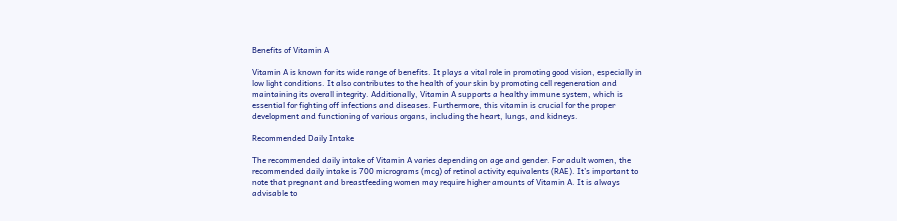Benefits of Vitamin A

Vitamin A is known for its wide range of benefits. It plays a vital role in promoting good vision, especially in low light conditions. It also contributes to the health of your skin by promoting cell regeneration and maintaining its overall integrity. Additionally, Vitamin A supports a healthy immune system, which is essential for fighting off infections and diseases. Furthermore, this vitamin is crucial for the proper development and functioning of various organs, including the heart, lungs, and kidneys.

Recommended Daily Intake

The recommended daily intake of Vitamin A varies depending on age and gender. For adult women, the recommended daily intake is 700 micrograms (mcg) of retinol activity equivalents (RAE). It’s important to note that pregnant and breastfeeding women may require higher amounts of Vitamin A. It is always advisable to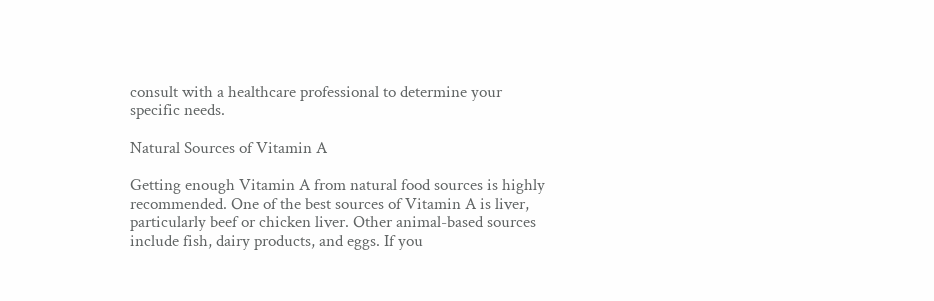consult with a healthcare professional to determine your specific needs.

Natural Sources of Vitamin A

Getting enough Vitamin A from natural food sources is highly recommended. One of the best sources of Vitamin A is liver, particularly beef or chicken liver. Other animal-based sources include fish, dairy products, and eggs. If you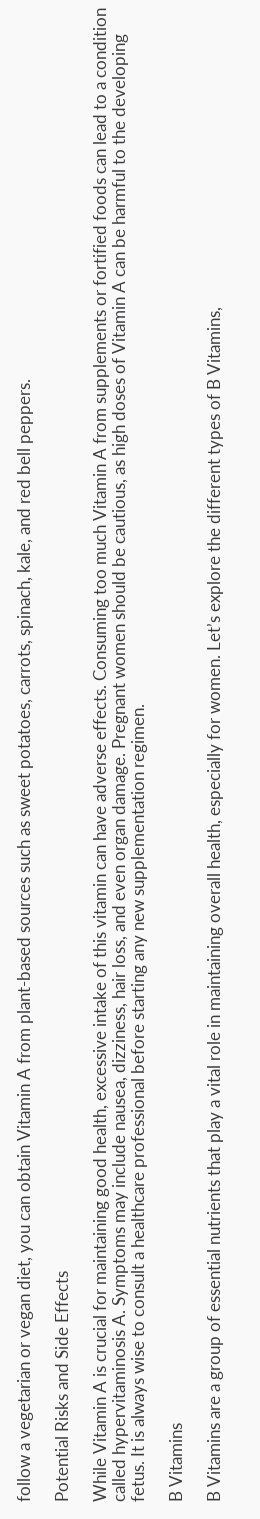follow a vegetarian or vegan diet, you can obtain Vitamin A from plant-based sources such as sweet potatoes, carrots, spinach, kale, and red bell peppers.

Potential Risks and Side Effects

While Vitamin A is crucial for maintaining good health, excessive intake of this vitamin can have adverse effects. Consuming too much Vitamin A from supplements or fortified foods can lead to a condition called hypervitaminosis A. Symptoms may include nausea, dizziness, hair loss, and even organ damage. Pregnant women should be cautious, as high doses of Vitamin A can be harmful to the developing fetus. It is always wise to consult a healthcare professional before starting any new supplementation regimen.

B Vitamins

B Vitamins are a group of essential nutrients that play a vital role in maintaining overall health, especially for women. Let’s explore the different types of B Vitamins,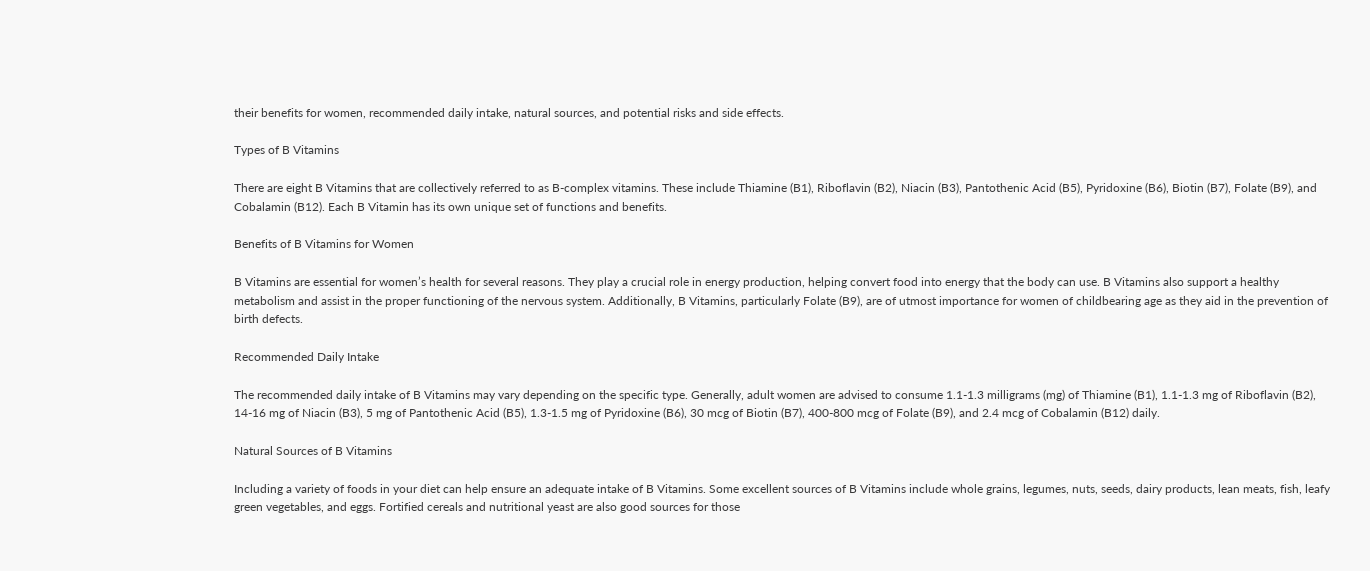their benefits for women, recommended daily intake, natural sources, and potential risks and side effects.

Types of B Vitamins

There are eight B Vitamins that are collectively referred to as B-complex vitamins. These include Thiamine (B1), Riboflavin (B2), Niacin (B3), Pantothenic Acid (B5), Pyridoxine (B6), Biotin (B7), Folate (B9), and Cobalamin (B12). Each B Vitamin has its own unique set of functions and benefits.

Benefits of B Vitamins for Women

B Vitamins are essential for women’s health for several reasons. They play a crucial role in energy production, helping convert food into energy that the body can use. B Vitamins also support a healthy metabolism and assist in the proper functioning of the nervous system. Additionally, B Vitamins, particularly Folate (B9), are of utmost importance for women of childbearing age as they aid in the prevention of birth defects.

Recommended Daily Intake

The recommended daily intake of B Vitamins may vary depending on the specific type. Generally, adult women are advised to consume 1.1-1.3 milligrams (mg) of Thiamine (B1), 1.1-1.3 mg of Riboflavin (B2), 14-16 mg of Niacin (B3), 5 mg of Pantothenic Acid (B5), 1.3-1.5 mg of Pyridoxine (B6), 30 mcg of Biotin (B7), 400-800 mcg of Folate (B9), and 2.4 mcg of Cobalamin (B12) daily.

Natural Sources of B Vitamins

Including a variety of foods in your diet can help ensure an adequate intake of B Vitamins. Some excellent sources of B Vitamins include whole grains, legumes, nuts, seeds, dairy products, lean meats, fish, leafy green vegetables, and eggs. Fortified cereals and nutritional yeast are also good sources for those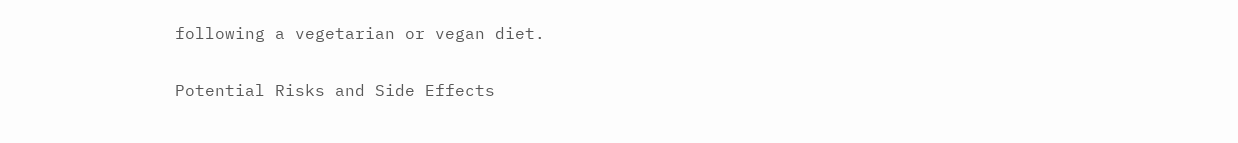following a vegetarian or vegan diet.

Potential Risks and Side Effects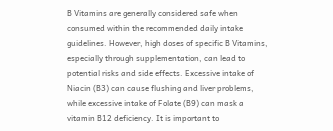B Vitamins are generally considered safe when consumed within the recommended daily intake guidelines. However, high doses of specific B Vitamins, especially through supplementation, can lead to potential risks and side effects. Excessive intake of Niacin (B3) can cause flushing and liver problems, while excessive intake of Folate (B9) can mask a vitamin B12 deficiency. It is important to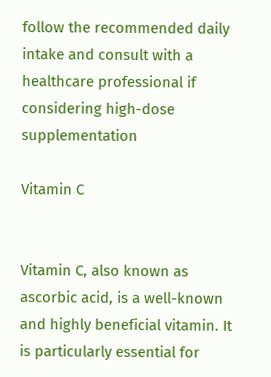follow the recommended daily intake and consult with a healthcare professional if considering high-dose supplementation

Vitamin C


Vitamin C, also known as ascorbic acid, is a well-known and highly beneficial vitamin. It is particularly essential for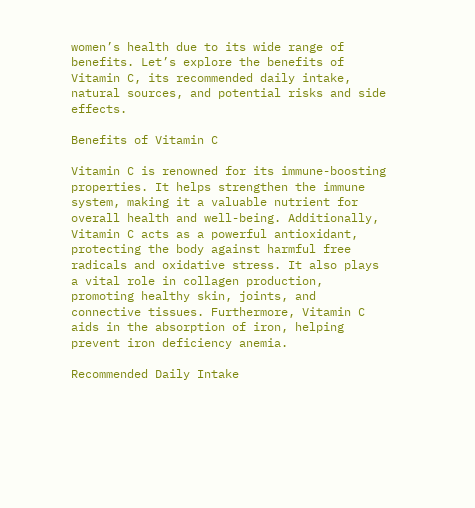women’s health due to its wide range of benefits. Let’s explore the benefits of Vitamin C, its recommended daily intake, natural sources, and potential risks and side effects.

Benefits of Vitamin C

Vitamin C is renowned for its immune-boosting properties. It helps strengthen the immune system, making it a valuable nutrient for overall health and well-being. Additionally, Vitamin C acts as a powerful antioxidant, protecting the body against harmful free radicals and oxidative stress. It also plays a vital role in collagen production, promoting healthy skin, joints, and connective tissues. Furthermore, Vitamin C aids in the absorption of iron, helping prevent iron deficiency anemia.

Recommended Daily Intake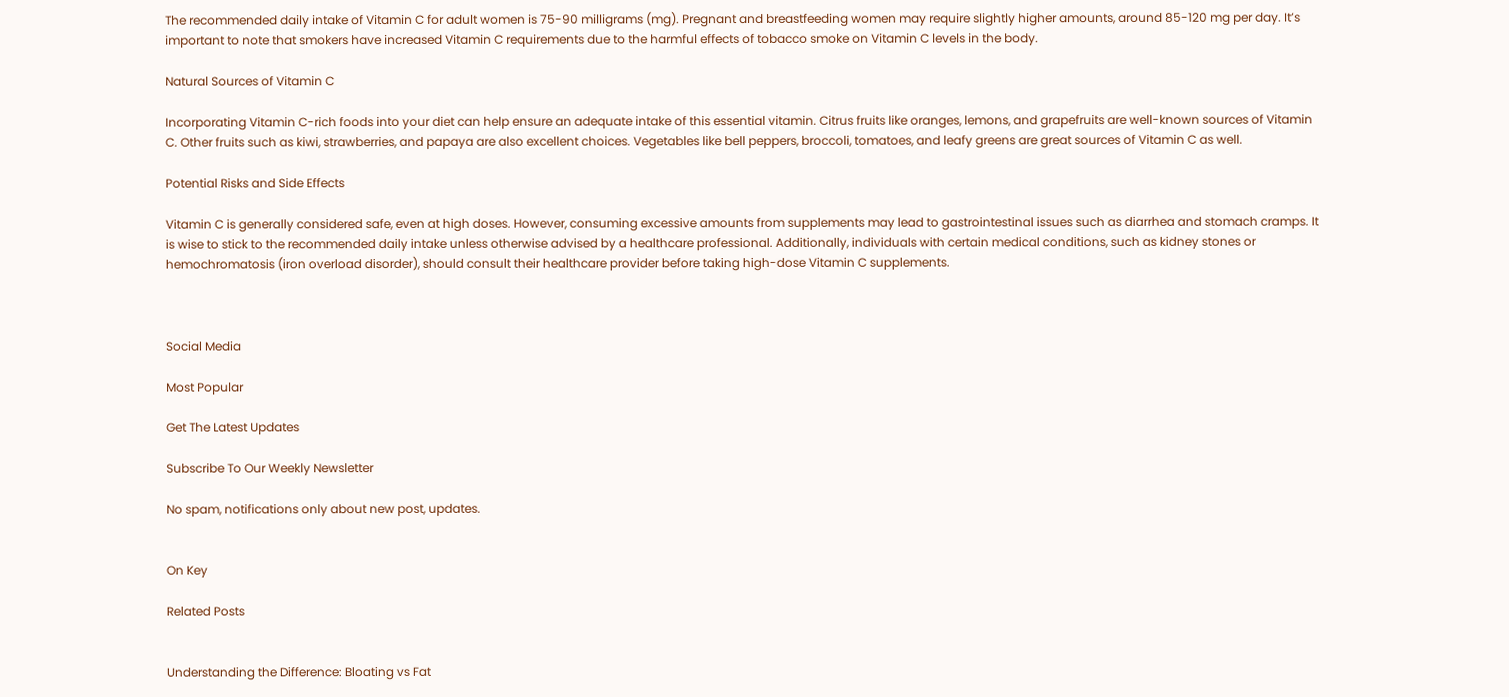The recommended daily intake of Vitamin C for adult women is 75-90 milligrams (mg). Pregnant and breastfeeding women may require slightly higher amounts, around 85-120 mg per day. It’s important to note that smokers have increased Vitamin C requirements due to the harmful effects of tobacco smoke on Vitamin C levels in the body.

Natural Sources of Vitamin C

Incorporating Vitamin C-rich foods into your diet can help ensure an adequate intake of this essential vitamin. Citrus fruits like oranges, lemons, and grapefruits are well-known sources of Vitamin C. Other fruits such as kiwi, strawberries, and papaya are also excellent choices. Vegetables like bell peppers, broccoli, tomatoes, and leafy greens are great sources of Vitamin C as well.

Potential Risks and Side Effects

Vitamin C is generally considered safe, even at high doses. However, consuming excessive amounts from supplements may lead to gastrointestinal issues such as diarrhea and stomach cramps. It is wise to stick to the recommended daily intake unless otherwise advised by a healthcare professional. Additionally, individuals with certain medical conditions, such as kidney stones or hemochromatosis (iron overload disorder), should consult their healthcare provider before taking high-dose Vitamin C supplements.



Social Media

Most Popular

Get The Latest Updates

Subscribe To Our Weekly Newsletter

No spam, notifications only about new post, updates.


On Key

Related Posts


Understanding the Difference: Bloating vs Fat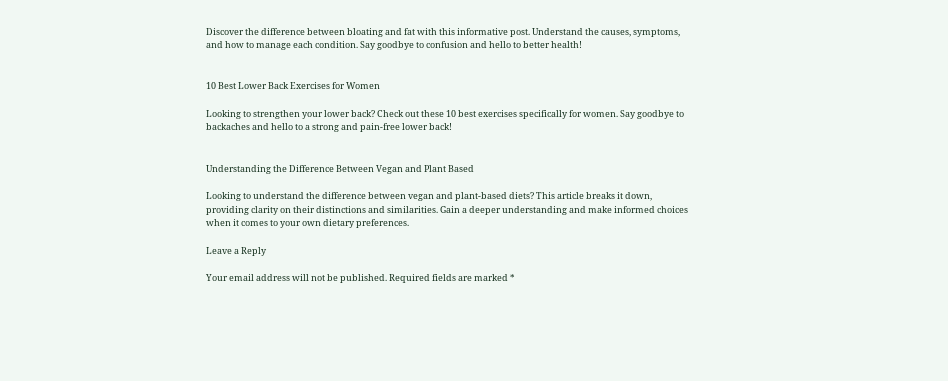Discover the difference between bloating and fat with this informative post. Understand the causes, symptoms, and how to manage each condition. Say goodbye to confusion and hello to better health!


10 Best Lower Back Exercises for Women

Looking to strengthen your lower back? Check out these 10 best exercises specifically for women. Say goodbye to backaches and hello to a strong and pain-free lower back!


Understanding the Difference Between Vegan and Plant Based

Looking to understand the difference between vegan and plant-based diets? This article breaks it down, providing clarity on their distinctions and similarities. Gain a deeper understanding and make informed choices when it comes to your own dietary preferences.

Leave a Reply

Your email address will not be published. Required fields are marked *